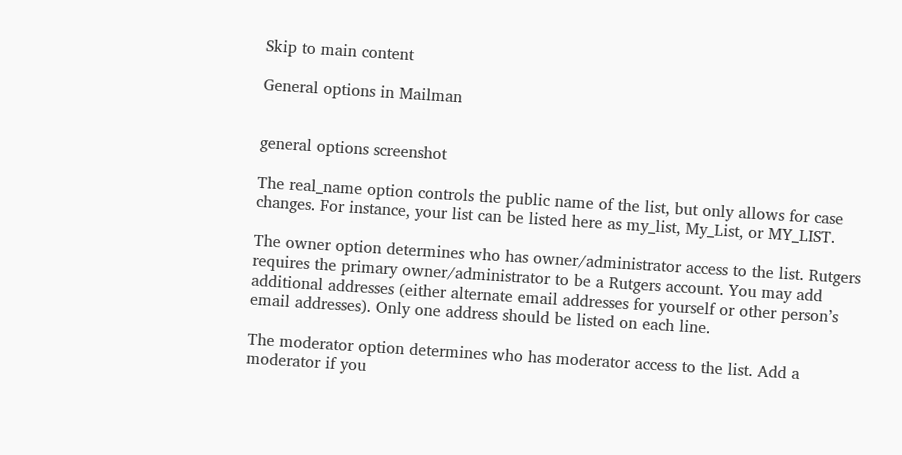Skip to main content

General options in Mailman


general options screenshot

The real_name option controls the public name of the list, but only allows for case changes. For instance, your list can be listed here as my_list, My_List, or MY_LIST.

The owner option determines who has owner/administrator access to the list. Rutgers requires the primary owner/administrator to be a Rutgers account. You may add additional addresses (either alternate email addresses for yourself or other person’s email addresses). Only one address should be listed on each line.

The moderator option determines who has moderator access to the list. Add a moderator if you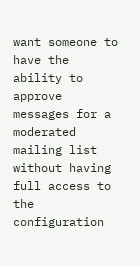want someone to have the ability to approve messages for a moderated mailing list without having full access to the configuration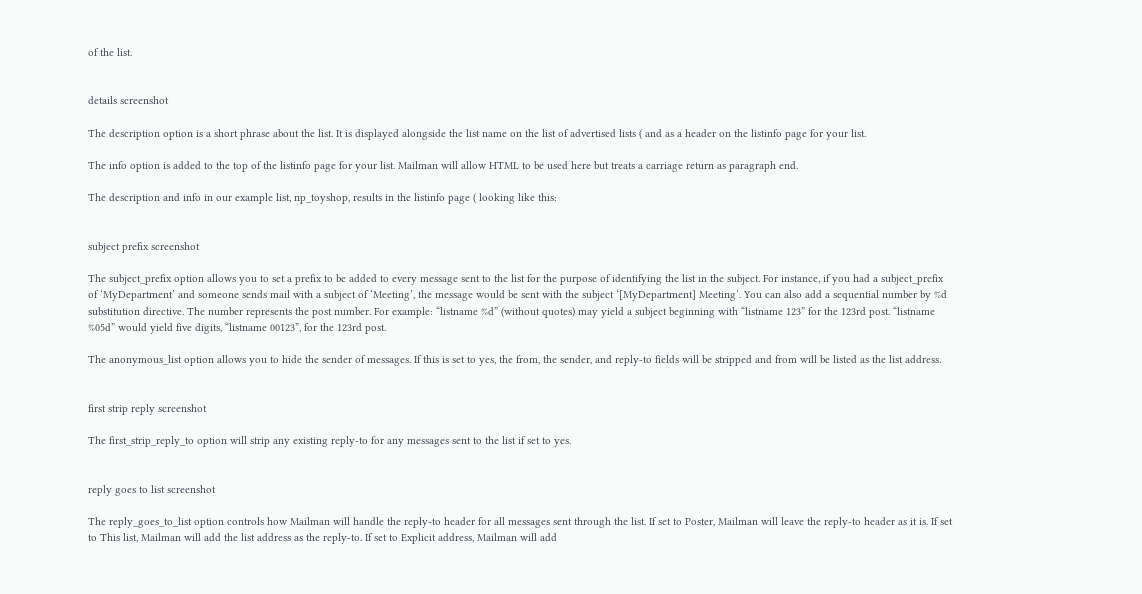of the list.


details screenshot

The description option is a short phrase about the list. It is displayed alongside the list name on the list of advertised lists ( and as a header on the listinfo page for your list.

The info option is added to the top of the listinfo page for your list. Mailman will allow HTML to be used here but treats a carriage return as paragraph end.

The description and info in our example list, np_toyshop, results in the listinfo page ( looking like this:


subject prefix screenshot

The subject_prefix option allows you to set a prefix to be added to every message sent to the list for the purpose of identifying the list in the subject. For instance, if you had a subject_prefix of ‘MyDepartment’ and someone sends mail with a subject of ‘Meeting’, the message would be sent with the subject ‘[MyDepartment] Meeting’. You can also add a sequential number by %d substitution directive. The number represents the post number. For example: “listname %d” (without quotes) may yield a subject beginning with “listname 123” for the 123rd post. “listname %05d” would yield five digits, “listname 00123”, for the 123rd post.

The anonymous_list option allows you to hide the sender of messages. If this is set to yes, the from, the sender, and reply-to fields will be stripped and from will be listed as the list address.


first strip reply screenshot

The first_strip_reply_to option will strip any existing reply-to for any messages sent to the list if set to yes.


reply goes to list screenshot

The reply_goes_to_list option controls how Mailman will handle the reply-to header for all messages sent through the list. If set to Poster, Mailman will leave the reply-to header as it is. If set to This list, Mailman will add the list address as the reply-to. If set to Explicit address, Mailman will add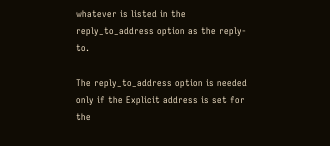whatever is listed in the reply_to_address option as the reply-to.

The reply_to_address option is needed only if the Explicit address is set for the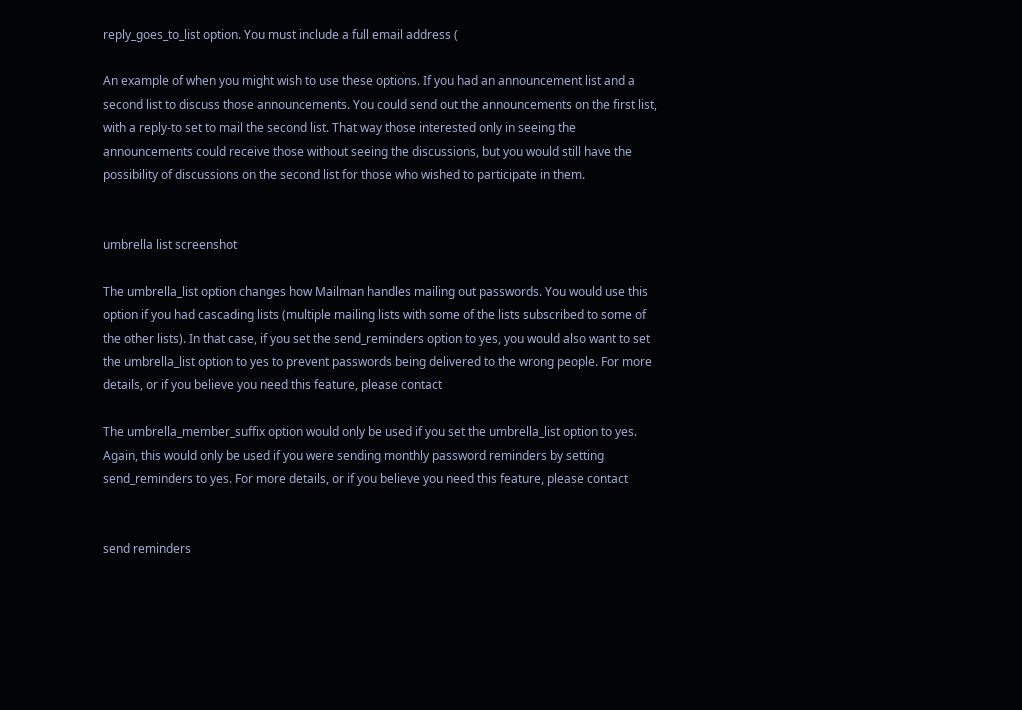reply_goes_to_list option. You must include a full email address (

An example of when you might wish to use these options. If you had an announcement list and a second list to discuss those announcements. You could send out the announcements on the first list, with a reply-to set to mail the second list. That way those interested only in seeing the announcements could receive those without seeing the discussions, but you would still have the possibility of discussions on the second list for those who wished to participate in them.


umbrella list screenshot

The umbrella_list option changes how Mailman handles mailing out passwords. You would use this option if you had cascading lists (multiple mailing lists with some of the lists subscribed to some of the other lists). In that case, if you set the send_reminders option to yes, you would also want to set the umbrella_list option to yes to prevent passwords being delivered to the wrong people. For more details, or if you believe you need this feature, please contact

The umbrella_member_suffix option would only be used if you set the umbrella_list option to yes. Again, this would only be used if you were sending monthly password reminders by setting send_reminders to yes. For more details, or if you believe you need this feature, please contact


send reminders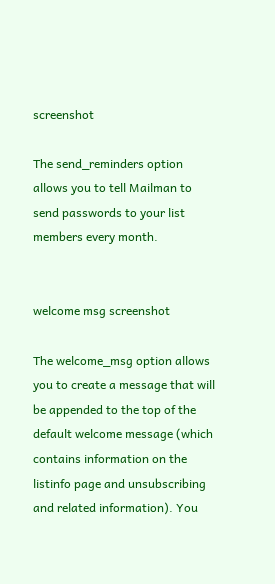screenshot

The send_reminders option allows you to tell Mailman to send passwords to your list members every month.


welcome msg screenshot

The welcome_msg option allows you to create a message that will be appended to the top of the default welcome message (which contains information on the listinfo page and unsubscribing and related information). You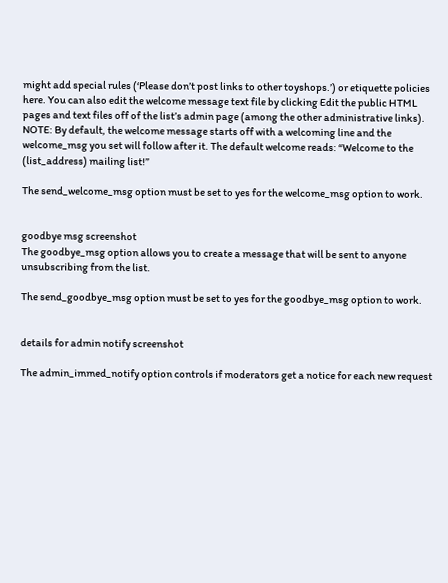might add special rules (‘Please don’t post links to other toyshops.’) or etiquette policies here. You can also edit the welcome message text file by clicking Edit the public HTML pages and text files off of the list’s admin page (among the other administrative links). NOTE: By default, the welcome message starts off with a welcoming line and the welcome_msg you set will follow after it. The default welcome reads: “Welcome to the (list_address) mailing list!”

The send_welcome_msg option must be set to yes for the welcome_msg option to work.


goodbye msg screenshot
The goodbye_msg option allows you to create a message that will be sent to anyone unsubscribing from the list.

The send_goodbye_msg option must be set to yes for the goodbye_msg option to work.


details for admin notify screenshot

The admin_immed_notify option controls if moderators get a notice for each new request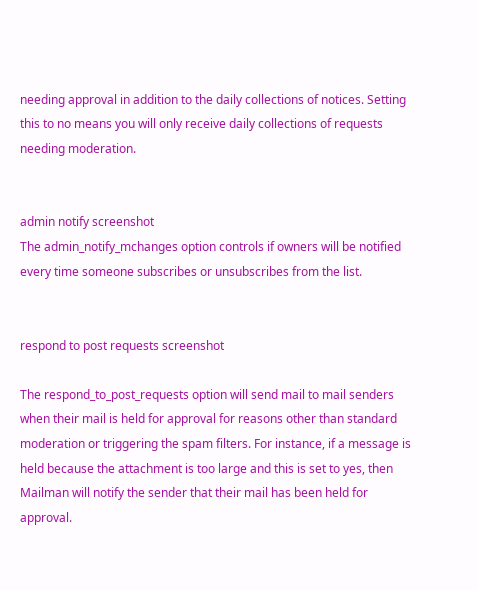needing approval in addition to the daily collections of notices. Setting this to no means you will only receive daily collections of requests needing moderation.


admin notify screenshot
The admin_notify_mchanges option controls if owners will be notified every time someone subscribes or unsubscribes from the list.


respond to post requests screenshot

The respond_to_post_requests option will send mail to mail senders when their mail is held for approval for reasons other than standard moderation or triggering the spam filters. For instance, if a message is held because the attachment is too large and this is set to yes, then Mailman will notify the sender that their mail has been held for approval.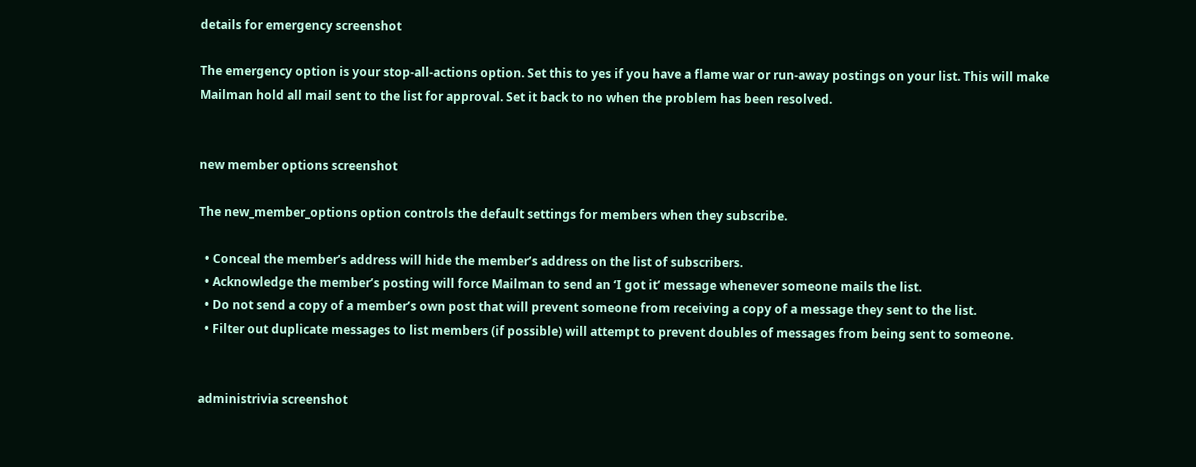details for emergency screenshot

The emergency option is your stop-all-actions option. Set this to yes if you have a flame war or run-away postings on your list. This will make Mailman hold all mail sent to the list for approval. Set it back to no when the problem has been resolved.


new member options screenshot

The new_member_options option controls the default settings for members when they subscribe.

  • Conceal the member’s address will hide the member’s address on the list of subscribers.
  • Acknowledge the member’s posting will force Mailman to send an ‘I got it’ message whenever someone mails the list.
  • Do not send a copy of a member’s own post that will prevent someone from receiving a copy of a message they sent to the list.
  • Filter out duplicate messages to list members (if possible) will attempt to prevent doubles of messages from being sent to someone.


administrivia screenshot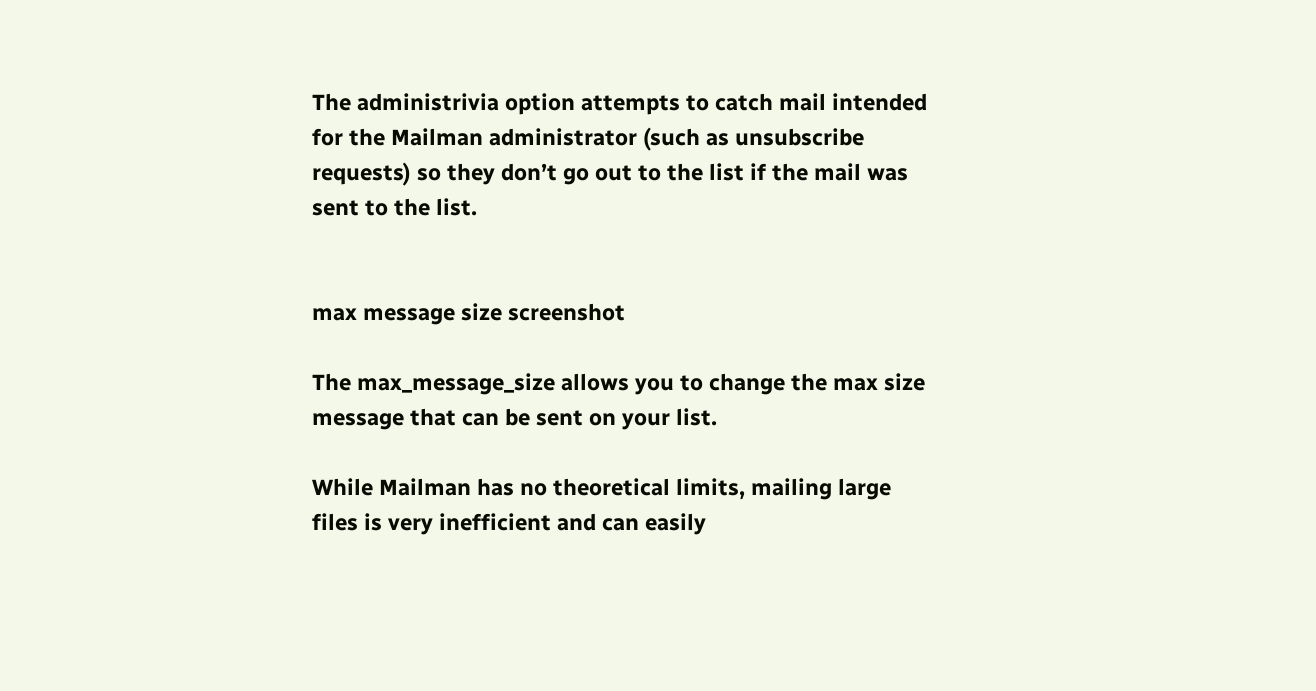The administrivia option attempts to catch mail intended for the Mailman administrator (such as unsubscribe requests) so they don’t go out to the list if the mail was sent to the list.


max message size screenshot

The max_message_size allows you to change the max size message that can be sent on your list.

While Mailman has no theoretical limits, mailing large files is very inefficient and can easily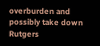overburden and possibly take down Rutgers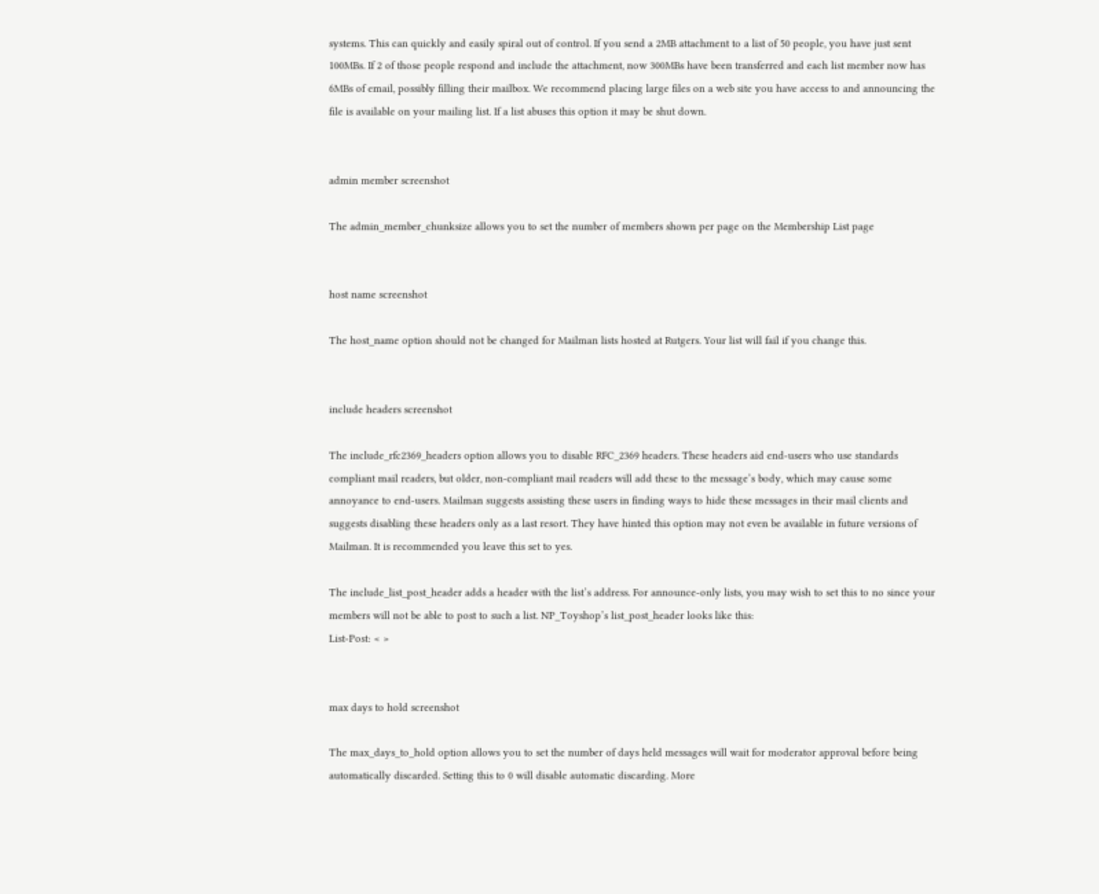systems. This can quickly and easily spiral out of control. If you send a 2MB attachment to a list of 50 people, you have just sent 100MBs. If 2 of those people respond and include the attachment, now 300MBs have been transferred and each list member now has 6MBs of email, possibly filling their mailbox. We recommend placing large files on a web site you have access to and announcing the file is available on your mailing list. If a list abuses this option it may be shut down.


admin member screenshot

The admin_member_chunksize allows you to set the number of members shown per page on the Membership List page


host name screenshot

The host_name option should not be changed for Mailman lists hosted at Rutgers. Your list will fail if you change this.


include headers screenshot

The include_rfc2369_headers option allows you to disable RFC_2369 headers. These headers aid end-users who use standards compliant mail readers, but older, non-compliant mail readers will add these to the message’s body, which may cause some annoyance to end-users. Mailman suggests assisting these users in finding ways to hide these messages in their mail clients and suggests disabling these headers only as a last resort. They have hinted this option may not even be available in future versions of Mailman. It is recommended you leave this set to yes.

The include_list_post_header adds a header with the list’s address. For announce-only lists, you may wish to set this to no since your members will not be able to post to such a list. NP_Toyshop’s list_post_header looks like this:
List-Post: < >


max days to hold screenshot

The max_days_to_hold option allows you to set the number of days held messages will wait for moderator approval before being automatically discarded. Setting this to 0 will disable automatic discarding. More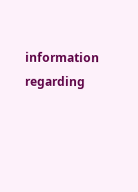information regarding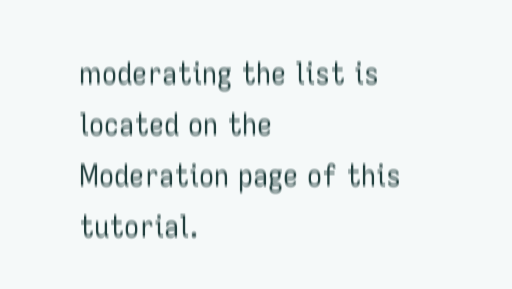moderating the list is located on the Moderation page of this tutorial.